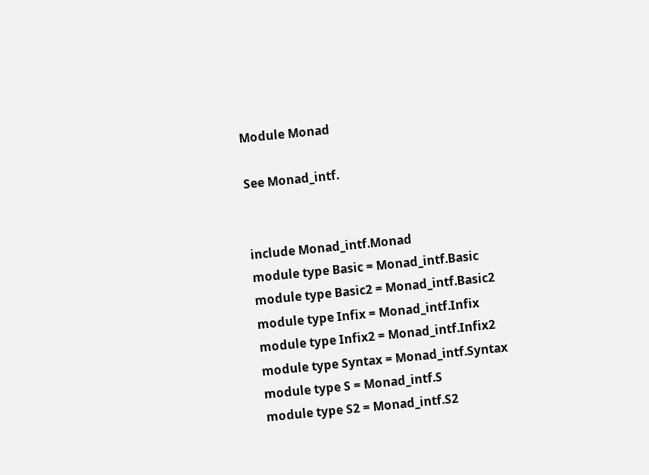Module Monad

See Monad_intf.


include Monad_intf.Monad
module type Basic = Monad_intf.Basic
module type Basic2 = Monad_intf.Basic2
module type Infix = Monad_intf.Infix
module type Infix2 = Monad_intf.Infix2
module type Syntax = Monad_intf.Syntax
module type S = Monad_intf.S
module type S2 = Monad_intf.S2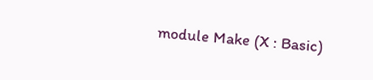module Make (X : Basic)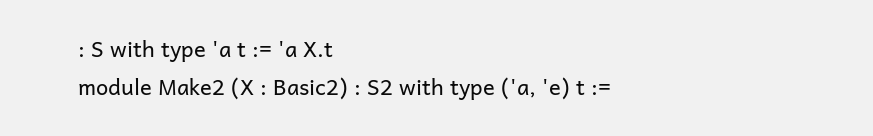: S with type 'a t := 'a X.t
module Make2 (X : Basic2) : S2 with type ('a, 'e) t :=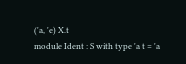('a, 'e) X.t
module Ident : S with type 'a t = 'a